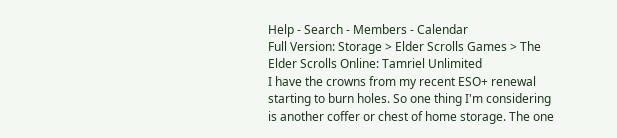Help - Search - Members - Calendar
Full Version: Storage > Elder Scrolls Games > The Elder Scrolls Online: Tamriel Unlimited
I have the crowns from my recent ESO+ renewal starting to burn holes. So one thing I'm considering is another coffer or chest of home storage. The one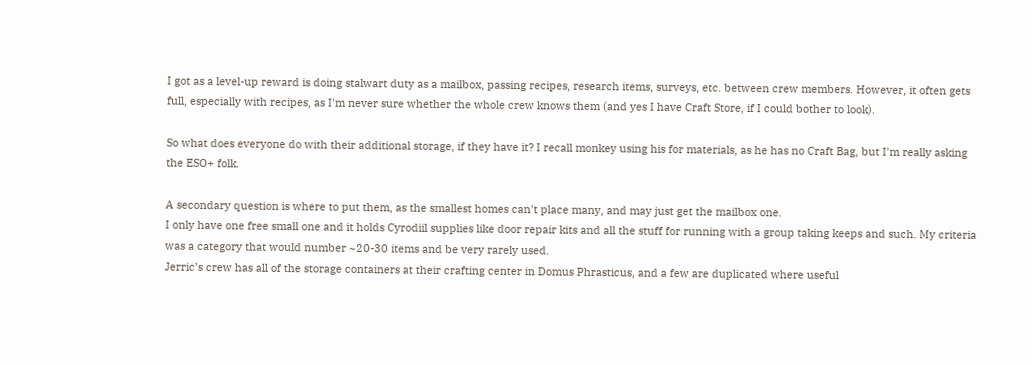I got as a level-up reward is doing stalwart duty as a mailbox, passing recipes, research items, surveys, etc. between crew members. However, it often gets full, especially with recipes, as I'm never sure whether the whole crew knows them (and yes I have Craft Store, if I could bother to look).

So what does everyone do with their additional storage, if they have it? I recall monkey using his for materials, as he has no Craft Bag, but I'm really asking the ESO+ folk.

A secondary question is where to put them, as the smallest homes can't place many, and may just get the mailbox one.
I only have one free small one and it holds Cyrodiil supplies like door repair kits and all the stuff for running with a group taking keeps and such. My criteria was a category that would number ~20-30 items and be very rarely used.
Jerric’s crew has all of the storage containers at their crafting center in Domus Phrasticus, and a few are duplicated where useful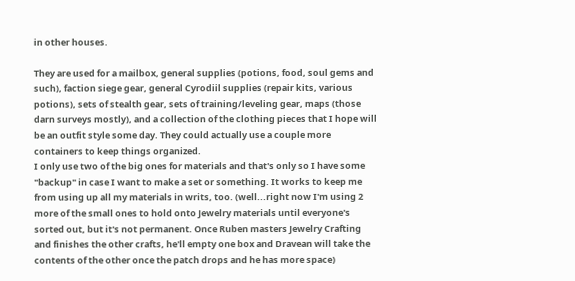in other houses.

They are used for a mailbox, general supplies (potions, food, soul gems and such), faction siege gear, general Cyrodiil supplies (repair kits, various potions), sets of stealth gear, sets of training/leveling gear, maps (those darn surveys mostly), and a collection of the clothing pieces that I hope will be an outfit style some day. They could actually use a couple more containers to keep things organized.
I only use two of the big ones for materials and that's only so I have some "backup" in case I want to make a set or something. It works to keep me from using up all my materials in writs, too. (well...right now I'm using 2 more of the small ones to hold onto Jewelry materials until everyone's sorted out, but it's not permanent. Once Ruben masters Jewelry Crafting and finishes the other crafts, he'll empty one box and Dravean will take the contents of the other once the patch drops and he has more space)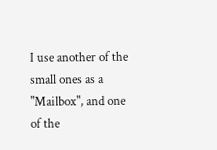I use another of the small ones as a "Mailbox", and one of the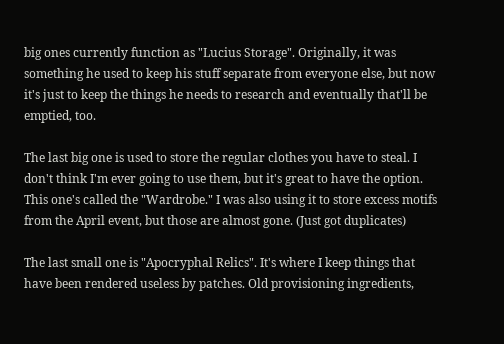big ones currently function as "Lucius Storage". Originally, it was something he used to keep his stuff separate from everyone else, but now it's just to keep the things he needs to research and eventually that'll be emptied, too.

The last big one is used to store the regular clothes you have to steal. I don't think I'm ever going to use them, but it's great to have the option. This one's called the "Wardrobe." I was also using it to store excess motifs from the April event, but those are almost gone. (Just got duplicates)

The last small one is "Apocryphal Relics". It's where I keep things that have been rendered useless by patches. Old provisioning ingredients,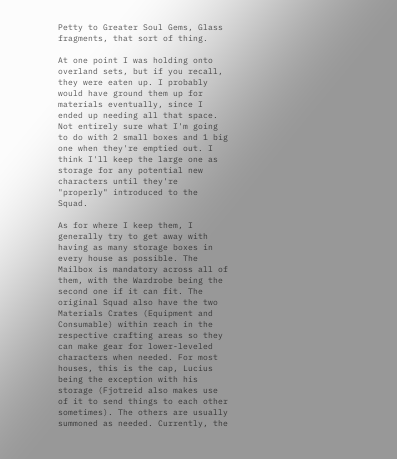Petty to Greater Soul Gems, Glass fragments, that sort of thing.

At one point I was holding onto overland sets, but if you recall, they were eaten up. I probably would have ground them up for materials eventually, since I ended up needing all that space. Not entirely sure what I'm going to do with 2 small boxes and 1 big one when they're emptied out. I think I'll keep the large one as storage for any potential new characters until they're "properly" introduced to the Squad.

As for where I keep them, I generally try to get away with having as many storage boxes in every house as possible. The Mailbox is mandatory across all of them, with the Wardrobe being the second one if it can fit. The original Squad also have the two Materials Crates (Equipment and Consumable) within reach in the respective crafting areas so they can make gear for lower-leveled characters when needed. For most houses, this is the cap, Lucius being the exception with his storage (Fjotreid also makes use of it to send things to each other sometimes). The others are usually summoned as needed. Currently, the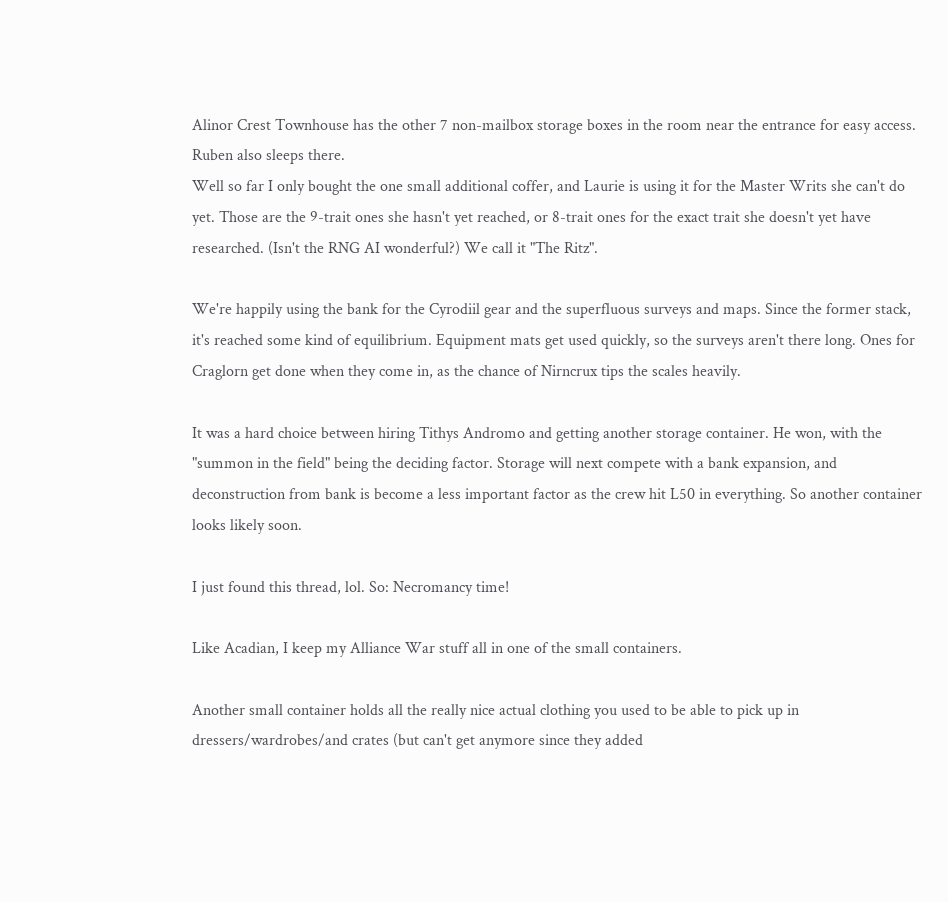Alinor Crest Townhouse has the other 7 non-mailbox storage boxes in the room near the entrance for easy access. Ruben also sleeps there.
Well so far I only bought the one small additional coffer, and Laurie is using it for the Master Writs she can't do yet. Those are the 9-trait ones she hasn't yet reached, or 8-trait ones for the exact trait she doesn't yet have researched. (Isn't the RNG AI wonderful?) We call it "The Ritz".

We're happily using the bank for the Cyrodiil gear and the superfluous surveys and maps. Since the former stack, it's reached some kind of equilibrium. Equipment mats get used quickly, so the surveys aren't there long. Ones for Craglorn get done when they come in, as the chance of Nirncrux tips the scales heavily.

It was a hard choice between hiring Tithys Andromo and getting another storage container. He won, with the "summon in the field" being the deciding factor. Storage will next compete with a bank expansion, and deconstruction from bank is become a less important factor as the crew hit L50 in everything. So another container looks likely soon.

I just found this thread, lol. So: Necromancy time!

Like Acadian, I keep my Alliance War stuff all in one of the small containers.

Another small container holds all the really nice actual clothing you used to be able to pick up in dressers/wardrobes/and crates (but can't get anymore since they added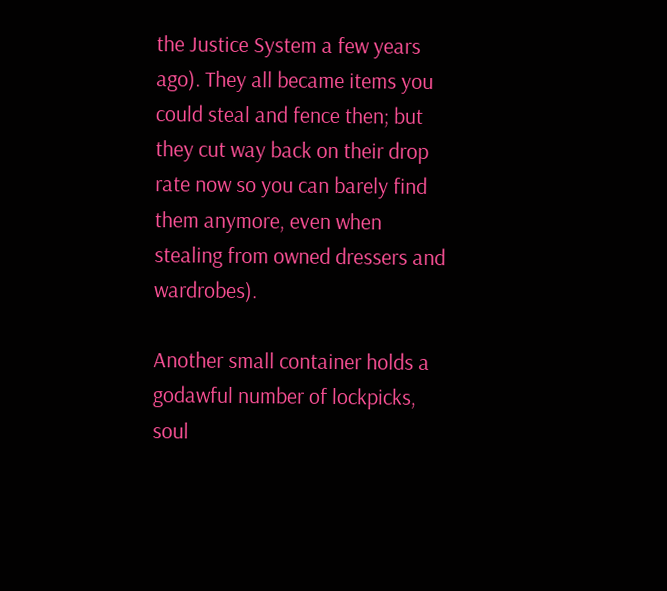the Justice System a few years ago). They all became items you could steal and fence then; but they cut way back on their drop rate now so you can barely find them anymore, even when stealing from owned dressers and wardrobes).

Another small container holds a godawful number of lockpicks, soul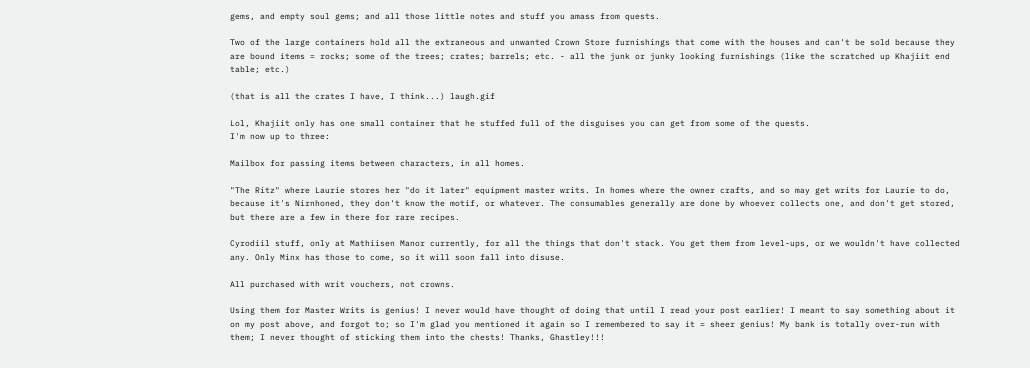gems, and empty soul gems; and all those little notes and stuff you amass from quests.

Two of the large containers hold all the extraneous and unwanted Crown Store furnishings that come with the houses and can't be sold because they are bound items = rocks; some of the trees; crates; barrels; etc. - all the junk or junky looking furnishings (like the scratched up Khajiit end table; etc.)

(that is all the crates I have, I think...) laugh.gif

Lol, Khajiit only has one small container that he stuffed full of the disguises you can get from some of the quests.
I'm now up to three:

Mailbox for passing items between characters, in all homes.

"The Ritz" where Laurie stores her "do it later" equipment master writs. In homes where the owner crafts, and so may get writs for Laurie to do, because it's Nirnhoned, they don't know the motif, or whatever. The consumables generally are done by whoever collects one, and don't get stored, but there are a few in there for rare recipes.

Cyrodiil stuff, only at Mathiisen Manor currently, for all the things that don't stack. You get them from level-ups, or we wouldn't have collected any. Only Minx has those to come, so it will soon fall into disuse.

All purchased with writ vouchers, not crowns.

Using them for Master Writs is genius! I never would have thought of doing that until I read your post earlier! I meant to say something about it on my post above, and forgot to; so I'm glad you mentioned it again so I remembered to say it = sheer genius! My bank is totally over-run with them; I never thought of sticking them into the chests! Thanks, Ghastley!!!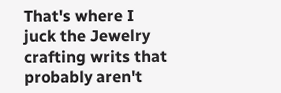That's where I juck the Jewelry crafting writs that probably aren't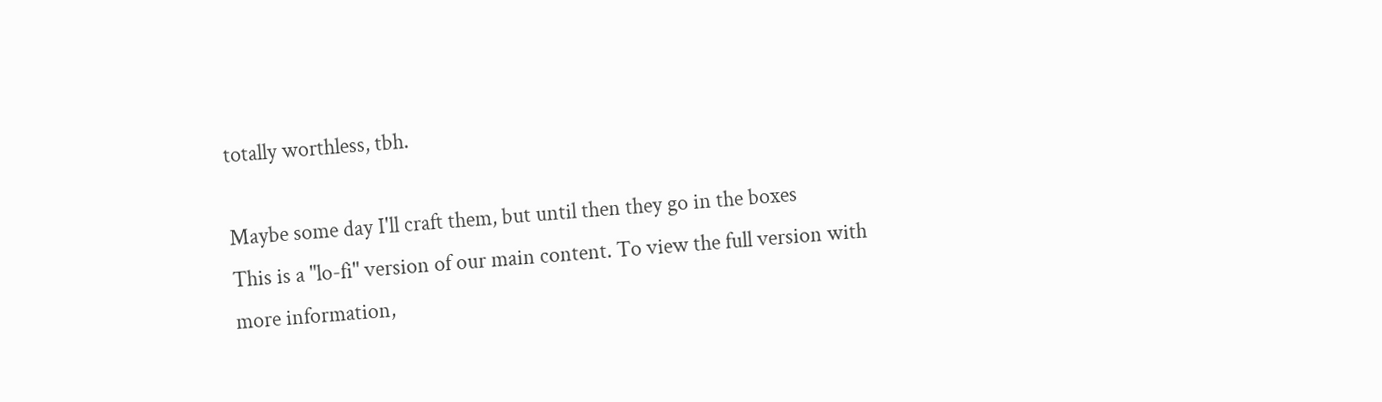totally worthless, tbh.

Maybe some day I'll craft them, but until then they go in the boxes
This is a "lo-fi" version of our main content. To view the full version with more information,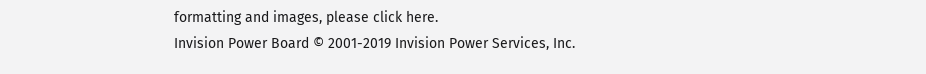formatting and images, please click here.
Invision Power Board © 2001-2019 Invision Power Services, Inc.